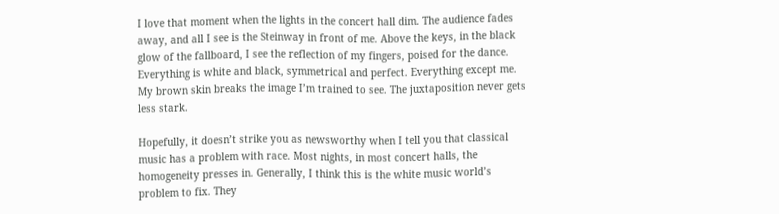I love that moment when the lights in the concert hall dim. The audience fades away, and all I see is the Steinway in front of me. Above the keys, in the black glow of the fallboard, I see the reflection of my fingers, poised for the dance. Everything is white and black, symmetrical and perfect. Everything except me. My brown skin breaks the image I’m trained to see. The juxtaposition never gets less stark.

Hopefully, it doesn’t strike you as newsworthy when I tell you that classical music has a problem with race. Most nights, in most concert halls, the homogeneity presses in. Generally, I think this is the white music world’s problem to fix. They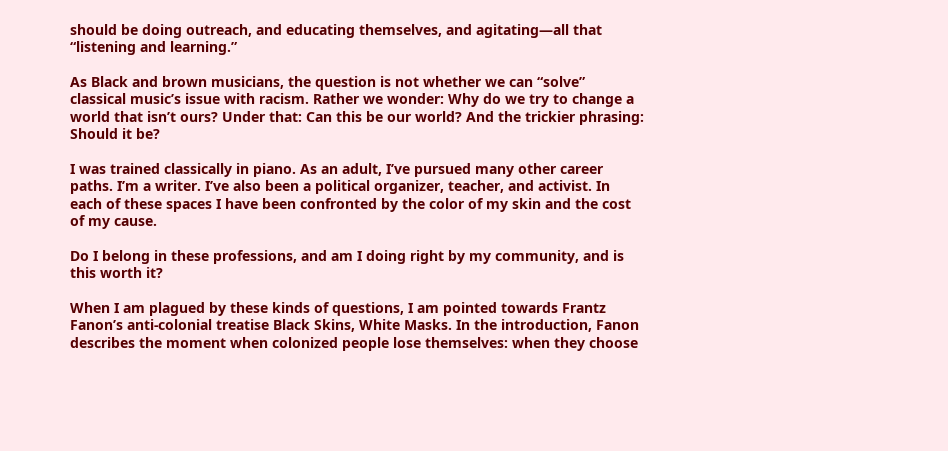should be doing outreach, and educating themselves, and agitating—all that “listening and learning.”

As Black and brown musicians, the question is not whether we can “solve” classical music’s issue with racism. Rather we wonder: Why do we try to change a world that isn’t ours? Under that: Can this be our world? And the trickier phrasing: Should it be?

I was trained classically in piano. As an adult, I’ve pursued many other career paths. I’m a writer. I’ve also been a political organizer, teacher, and activist. In each of these spaces I have been confronted by the color of my skin and the cost of my cause.

Do I belong in these professions, and am I doing right by my community, and is this worth it?

When I am plagued by these kinds of questions, I am pointed towards Frantz Fanon’s anti-colonial treatise Black Skins, White Masks. In the introduction, Fanon describes the moment when colonized people lose themselves: when they choose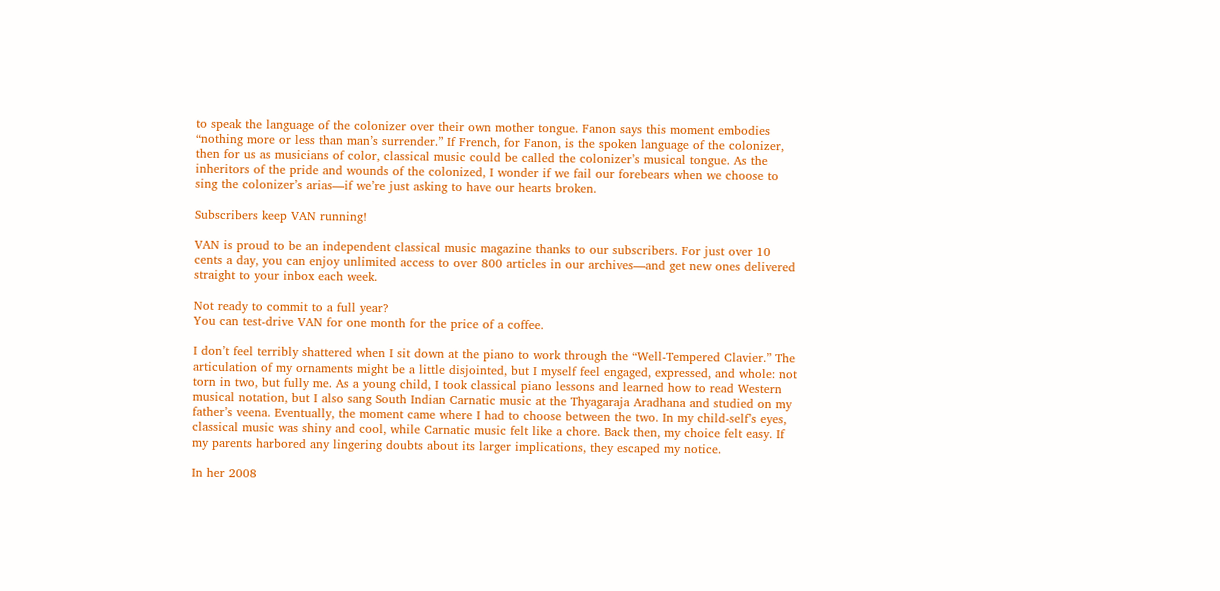to speak the language of the colonizer over their own mother tongue. Fanon says this moment embodies “nothing more or less than man’s surrender.” If French, for Fanon, is the spoken language of the colonizer, then for us as musicians of color, classical music could be called the colonizer’s musical tongue. As the inheritors of the pride and wounds of the colonized, I wonder if we fail our forebears when we choose to sing the colonizer’s arias—if we’re just asking to have our hearts broken.

Subscribers keep VAN running!

VAN is proud to be an independent classical music magazine thanks to our subscribers. For just over 10 cents a day, you can enjoy unlimited access to over 800 articles in our archives—and get new ones delivered straight to your inbox each week.

Not ready to commit to a full year?
You can test-drive VAN for one month for the price of a coffee.

I don’t feel terribly shattered when I sit down at the piano to work through the “Well-Tempered Clavier.” The articulation of my ornaments might be a little disjointed, but I myself feel engaged, expressed, and whole: not torn in two, but fully me. As a young child, I took classical piano lessons and learned how to read Western musical notation, but I also sang South Indian Carnatic music at the Thyagaraja Aradhana and studied on my father’s veena. Eventually, the moment came where I had to choose between the two. In my child-self’s eyes, classical music was shiny and cool, while Carnatic music felt like a chore. Back then, my choice felt easy. If my parents harbored any lingering doubts about its larger implications, they escaped my notice.

In her 2008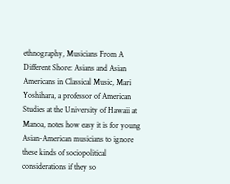ethnography, Musicians From A Different Shore: Asians and Asian Americans in Classical Music, Mari Yoshihara, a professor of American Studies at the University of Hawaii at Manoa, notes how easy it is for young Asian-American musicians to ignore these kinds of sociopolitical considerations if they so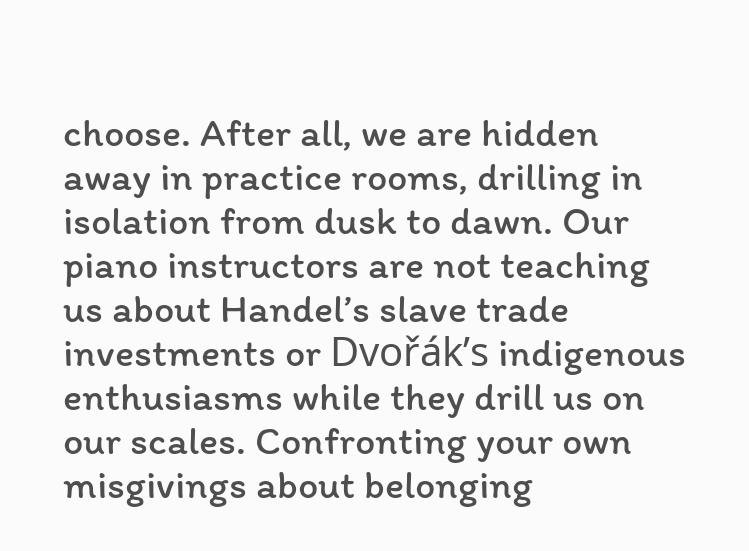choose. After all, we are hidden away in practice rooms, drilling in isolation from dusk to dawn. Our piano instructors are not teaching us about Handel’s slave trade investments or Dvořák’s indigenous enthusiasms while they drill us on our scales. Confronting your own misgivings about belonging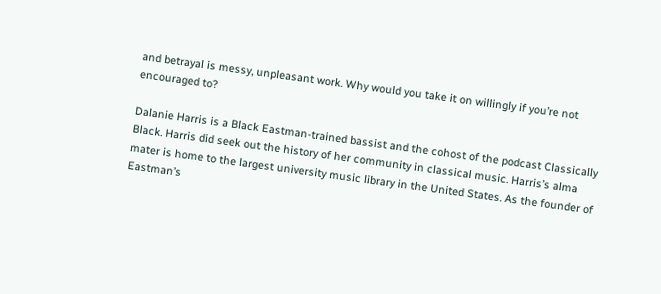and betrayal is messy, unpleasant work. Why would you take it on willingly if you’re not encouraged to?

Dalanie Harris is a Black Eastman-trained bassist and the cohost of the podcast Classically Black. Harris did seek out the history of her community in classical music. Harris’s alma mater is home to the largest university music library in the United States. As the founder of Eastman’s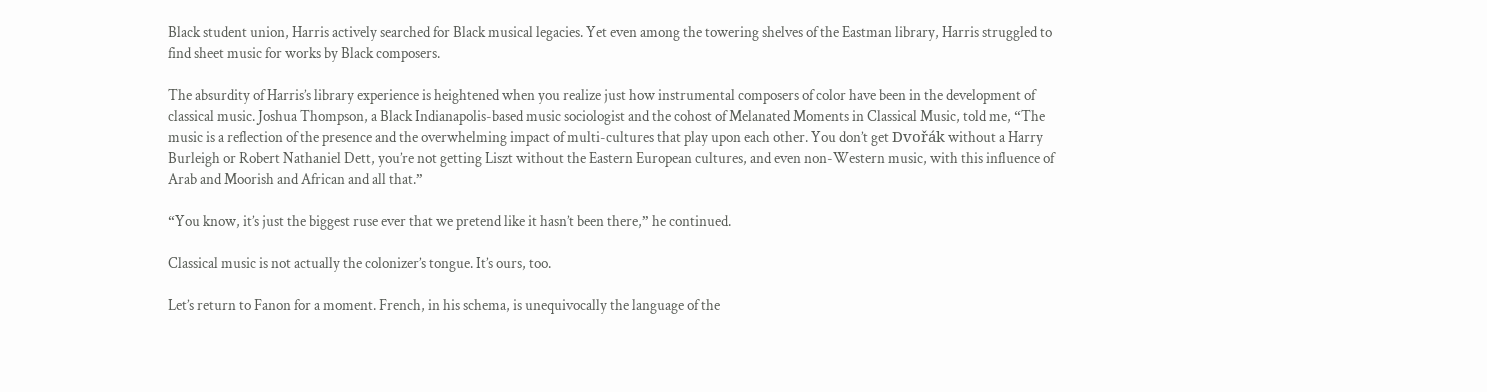Black student union, Harris actively searched for Black musical legacies. Yet even among the towering shelves of the Eastman library, Harris struggled to find sheet music for works by Black composers.

The absurdity of Harris’s library experience is heightened when you realize just how instrumental composers of color have been in the development of classical music. Joshua Thompson, a Black Indianapolis-based music sociologist and the cohost of Melanated Moments in Classical Music, told me, “The music is a reflection of the presence and the overwhelming impact of multi-cultures that play upon each other. You don’t get Dvořák without a Harry Burleigh or Robert Nathaniel Dett, you’re not getting Liszt without the Eastern European cultures, and even non-Western music, with this influence of Arab and Moorish and African and all that.”

“You know, it’s just the biggest ruse ever that we pretend like it hasn’t been there,” he continued.

Classical music is not actually the colonizer’s tongue. It’s ours, too.

Let’s return to Fanon for a moment. French, in his schema, is unequivocally the language of the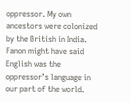oppressor. My own ancestors were colonized by the British in India. Fanon might have said English was the oppressor’s language in our part of the world.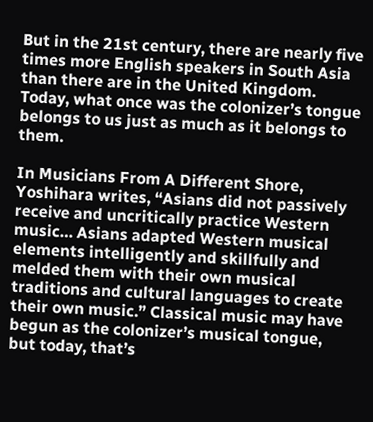But in the 21st century, there are nearly five times more English speakers in South Asia than there are in the United Kingdom. Today, what once was the colonizer’s tongue belongs to us just as much as it belongs to them.

In Musicians From A Different Shore, Yoshihara writes, “Asians did not passively receive and uncritically practice Western music… Asians adapted Western musical elements intelligently and skillfully and melded them with their own musical traditions and cultural languages to create their own music.” Classical music may have begun as the colonizer’s musical tongue, but today, that’s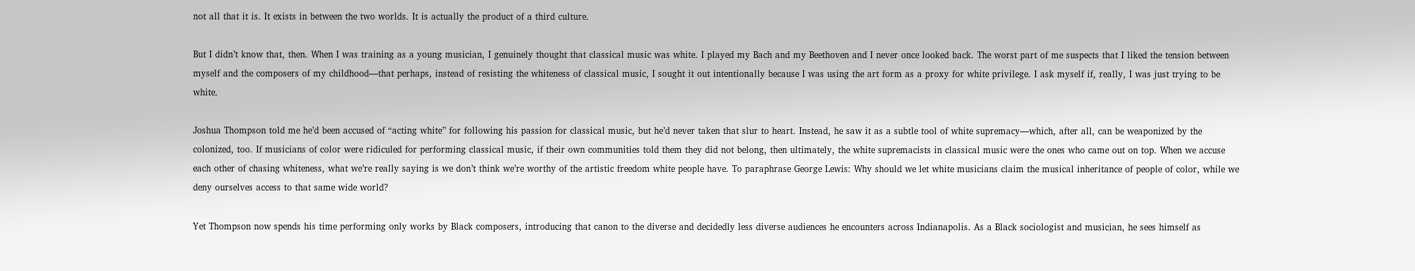not all that it is. It exists in between the two worlds. It is actually the product of a third culture.

But I didn’t know that, then. When I was training as a young musician, I genuinely thought that classical music was white. I played my Bach and my Beethoven and I never once looked back. The worst part of me suspects that I liked the tension between myself and the composers of my childhood—that perhaps, instead of resisting the whiteness of classical music, I sought it out intentionally because I was using the art form as a proxy for white privilege. I ask myself if, really, I was just trying to be white.

Joshua Thompson told me he’d been accused of “acting white” for following his passion for classical music, but he’d never taken that slur to heart. Instead, he saw it as a subtle tool of white supremacy—which, after all, can be weaponized by the colonized, too. If musicians of color were ridiculed for performing classical music, if their own communities told them they did not belong, then ultimately, the white supremacists in classical music were the ones who came out on top. When we accuse each other of chasing whiteness, what we’re really saying is we don’t think we’re worthy of the artistic freedom white people have. To paraphrase George Lewis: Why should we let white musicians claim the musical inheritance of people of color, while we deny ourselves access to that same wide world?

Yet Thompson now spends his time performing only works by Black composers, introducing that canon to the diverse and decidedly less diverse audiences he encounters across Indianapolis. As a Black sociologist and musician, he sees himself as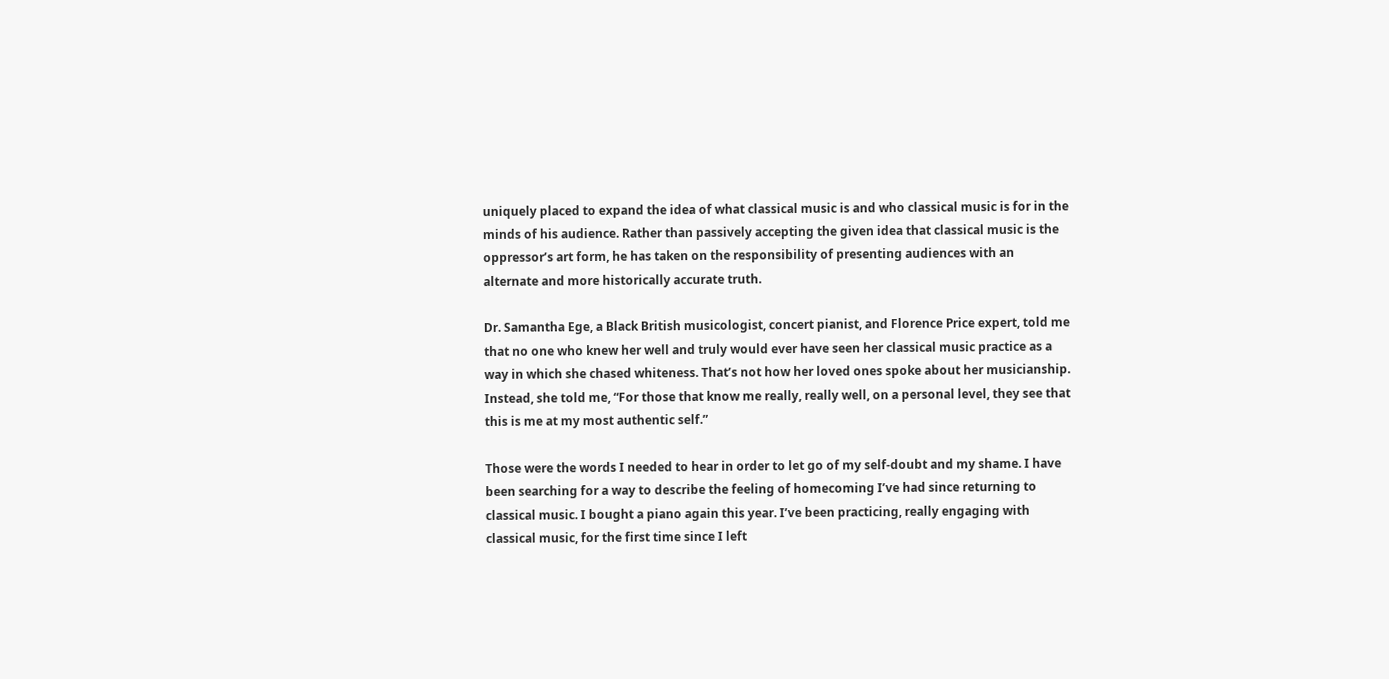uniquely placed to expand the idea of what classical music is and who classical music is for in the minds of his audience. Rather than passively accepting the given idea that classical music is the oppressor’s art form, he has taken on the responsibility of presenting audiences with an alternate and more historically accurate truth.

Dr. Samantha Ege, a Black British musicologist, concert pianist, and Florence Price expert, told me that no one who knew her well and truly would ever have seen her classical music practice as a way in which she chased whiteness. That’s not how her loved ones spoke about her musicianship. Instead, she told me, “For those that know me really, really well, on a personal level, they see that this is me at my most authentic self.”

Those were the words I needed to hear in order to let go of my self-doubt and my shame. I have been searching for a way to describe the feeling of homecoming I’ve had since returning to classical music. I bought a piano again this year. I’ve been practicing, really engaging with classical music, for the first time since I left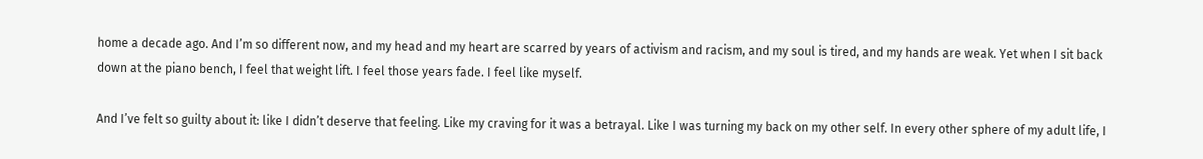home a decade ago. And I’m so different now, and my head and my heart are scarred by years of activism and racism, and my soul is tired, and my hands are weak. Yet when I sit back down at the piano bench, I feel that weight lift. I feel those years fade. I feel like myself.

And I’ve felt so guilty about it: like I didn’t deserve that feeling. Like my craving for it was a betrayal. Like I was turning my back on my other self. In every other sphere of my adult life, I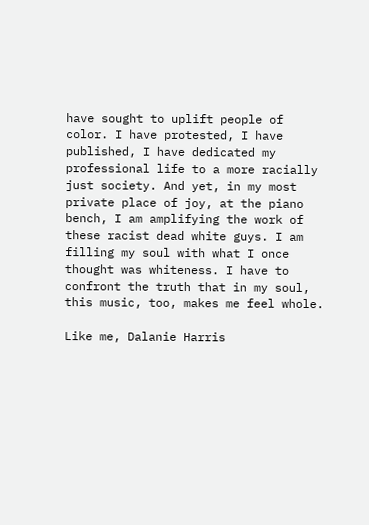have sought to uplift people of color. I have protested, I have published, I have dedicated my professional life to a more racially just society. And yet, in my most private place of joy, at the piano bench, I am amplifying the work of these racist dead white guys. I am filling my soul with what I once thought was whiteness. I have to confront the truth that in my soul, this music, too, makes me feel whole.

Like me, Dalanie Harris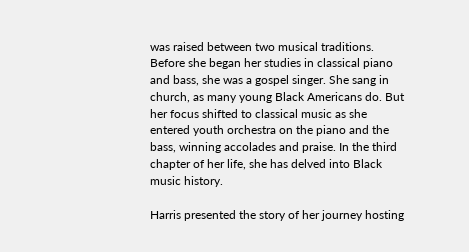was raised between two musical traditions. Before she began her studies in classical piano and bass, she was a gospel singer. She sang in church, as many young Black Americans do. But her focus shifted to classical music as she entered youth orchestra on the piano and the bass, winning accolades and praise. In the third chapter of her life, she has delved into Black music history.

Harris presented the story of her journey hosting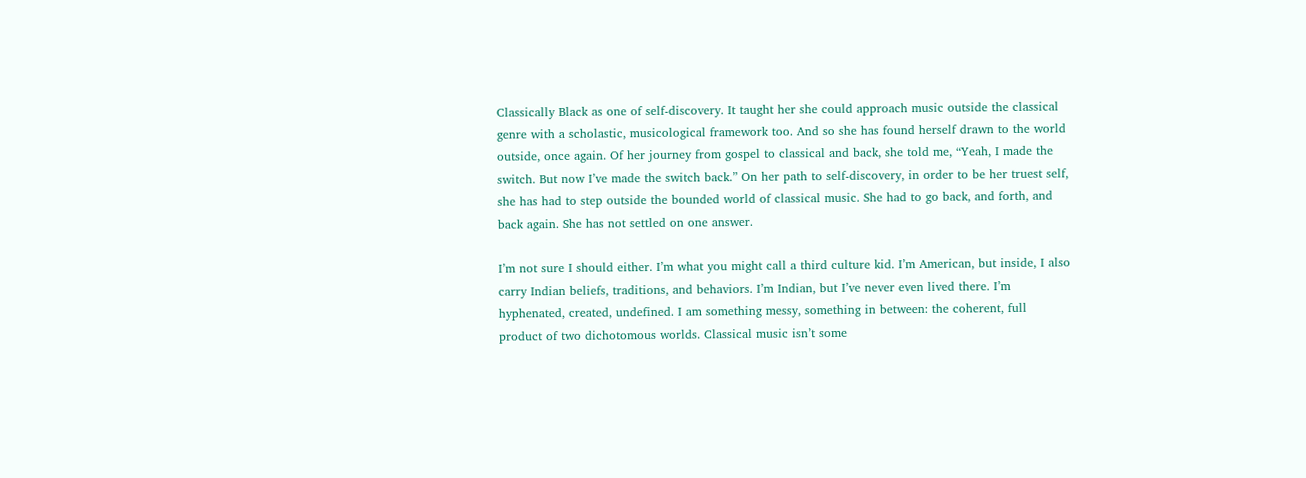Classically Black as one of self-discovery. It taught her she could approach music outside the classical genre with a scholastic, musicological framework too. And so she has found herself drawn to the world outside, once again. Of her journey from gospel to classical and back, she told me, “Yeah, I made the switch. But now I’ve made the switch back.” On her path to self-discovery, in order to be her truest self, she has had to step outside the bounded world of classical music. She had to go back, and forth, and back again. She has not settled on one answer.

I’m not sure I should either. I’m what you might call a third culture kid. I’m American, but inside, I also carry Indian beliefs, traditions, and behaviors. I’m Indian, but I’ve never even lived there. I’m hyphenated, created, undefined. I am something messy, something in between: the coherent, full product of two dichotomous worlds. Classical music isn’t some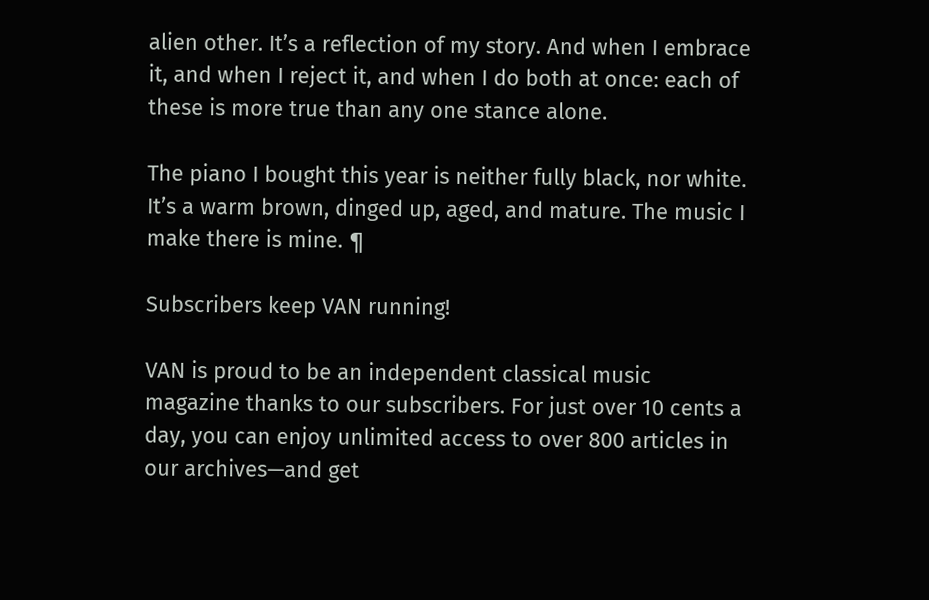alien other. It’s a reflection of my story. And when I embrace it, and when I reject it, and when I do both at once: each of these is more true than any one stance alone.

The piano I bought this year is neither fully black, nor white. It’s a warm brown, dinged up, aged, and mature. The music I make there is mine. ¶

Subscribers keep VAN running!

VAN is proud to be an independent classical music magazine thanks to our subscribers. For just over 10 cents a day, you can enjoy unlimited access to over 800 articles in our archives—and get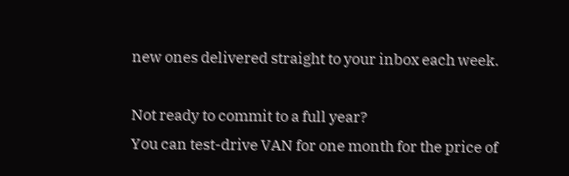new ones delivered straight to your inbox each week.

Not ready to commit to a full year?
You can test-drive VAN for one month for the price of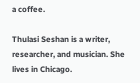a coffee.

Thulasi Seshan is a writer, researcher, and musician. She lives in Chicago.